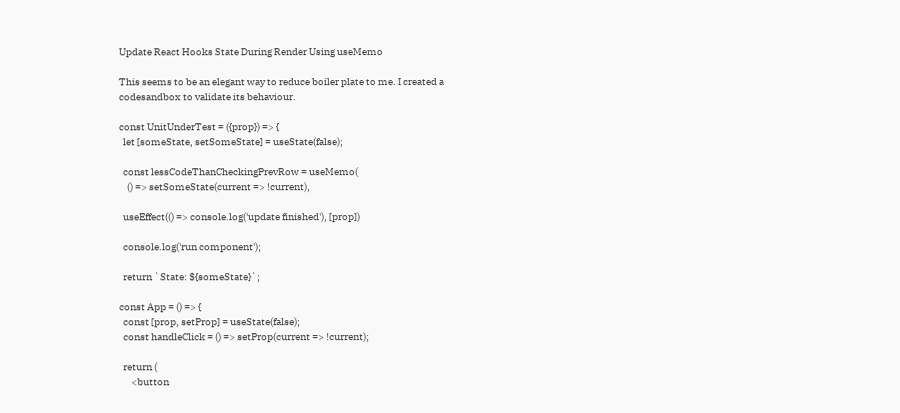Update React Hooks State During Render Using useMemo

This seems to be an elegant way to reduce boiler plate to me. I created a codesandbox to validate its behaviour.

const UnitUnderTest = ({prop}) => {
  let [someState, setSomeState] = useState(false);

  const lessCodeThanCheckingPrevRow = useMemo(
    () => setSomeState(current => !current),

  useEffect(() => console.log('update finished'), [prop])

  console.log('run component');

  return `State: ${someState}`;

const App = () => {
  const [prop, setProp] = useState(false);
  const handleClick = () => setProp(current => !current);

  return (
      <button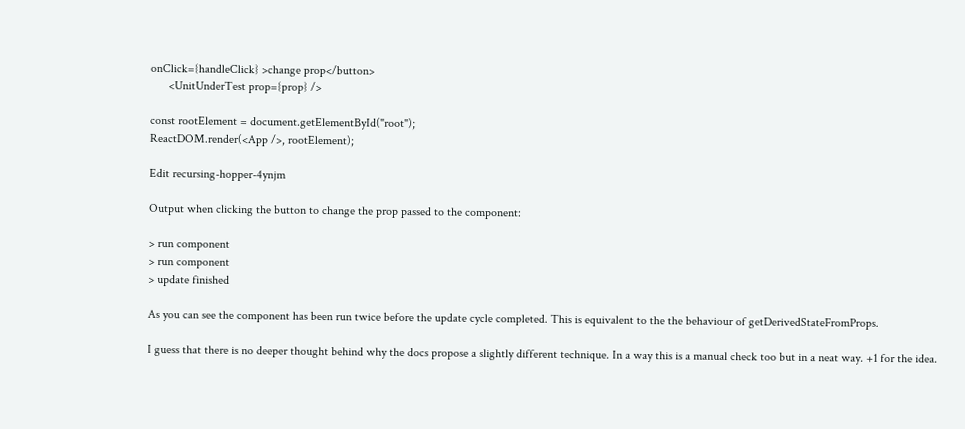onClick={handleClick} >change prop</button>
      <UnitUnderTest prop={prop} />

const rootElement = document.getElementById("root");
ReactDOM.render(<App />, rootElement);

Edit recursing-hopper-4ynjm

Output when clicking the button to change the prop passed to the component:

> run component
> run component
> update finished

As you can see the component has been run twice before the update cycle completed. This is equivalent to the the behaviour of getDerivedStateFromProps.

I guess that there is no deeper thought behind why the docs propose a slightly different technique. In a way this is a manual check too but in a neat way. +1 for the idea.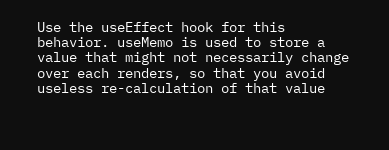Use the useEffect hook for this behavior. useMemo is used to store a value that might not necessarily change over each renders, so that you avoid useless re-calculation of that value